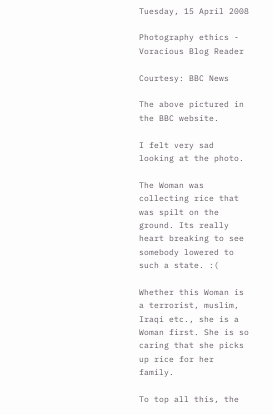Tuesday, 15 April 2008

Photography ethics - Voracious Blog Reader

Courtesy: BBC News

The above pictured in the BBC website.

I felt very sad looking at the photo.

The Woman was collecting rice that was spilt on the ground. Its really heart breaking to see somebody lowered to such a state. :(

Whether this Woman is a terrorist, muslim, Iraqi etc., she is a Woman first. She is so caring that she picks up rice for her family.

To top all this, the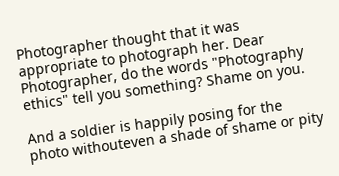Photographer thought that it was appropriate to photograph her. Dear Photographer, do the words "Photography ethics" tell you something? Shame on you.

And a soldier is happily posing for the photo withouteven a shade of shame or pity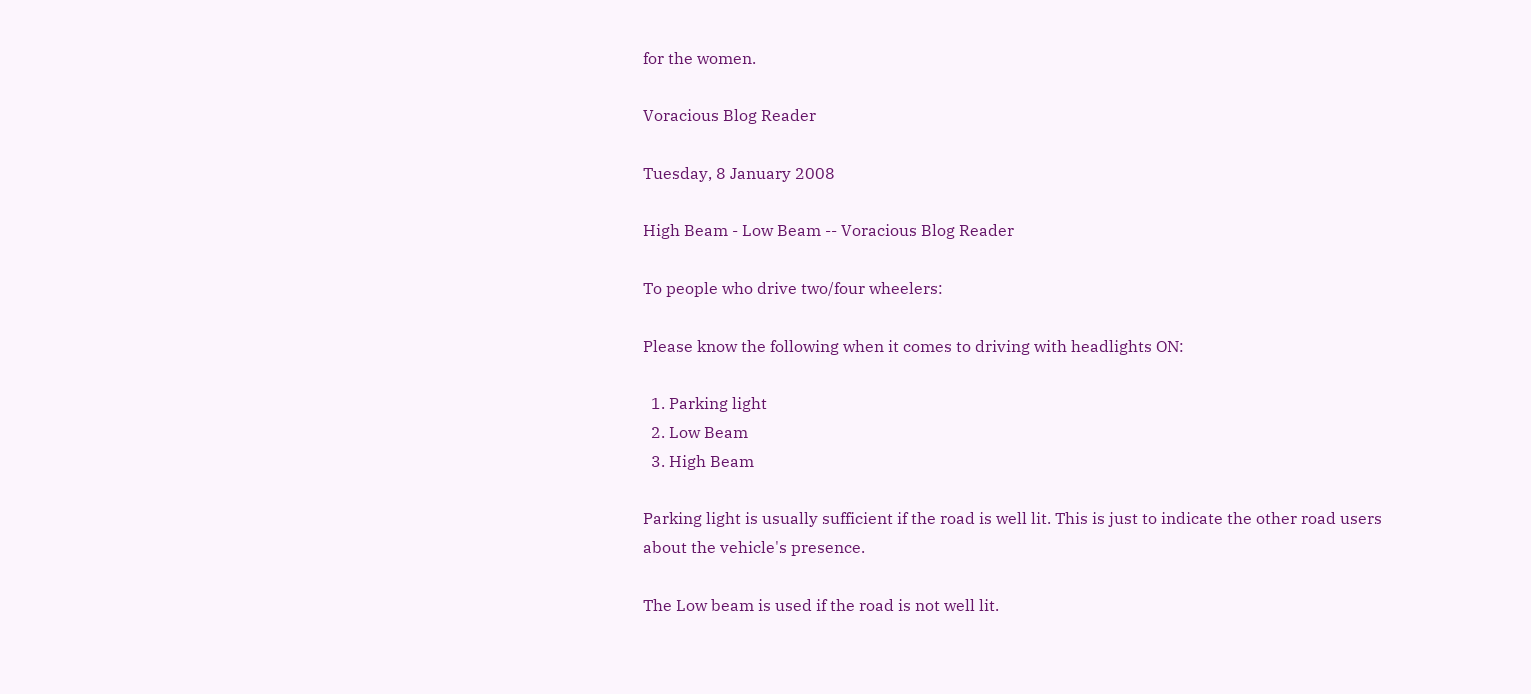for the women.

Voracious Blog Reader

Tuesday, 8 January 2008

High Beam - Low Beam -- Voracious Blog Reader

To people who drive two/four wheelers:

Please know the following when it comes to driving with headlights ON:

  1. Parking light
  2. Low Beam
  3. High Beam

Parking light is usually sufficient if the road is well lit. This is just to indicate the other road users about the vehicle's presence.

The Low beam is used if the road is not well lit.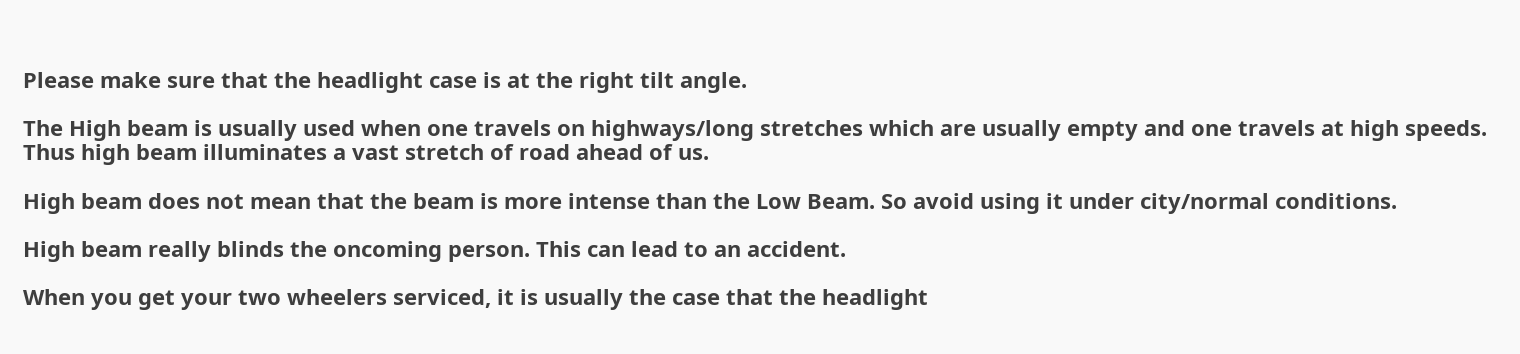Please make sure that the headlight case is at the right tilt angle.

The High beam is usually used when one travels on highways/long stretches which are usually empty and one travels at high speeds. Thus high beam illuminates a vast stretch of road ahead of us.

High beam does not mean that the beam is more intense than the Low Beam. So avoid using it under city/normal conditions.

High beam really blinds the oncoming person. This can lead to an accident.

When you get your two wheelers serviced, it is usually the case that the headlight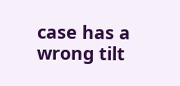case has a wrong tilt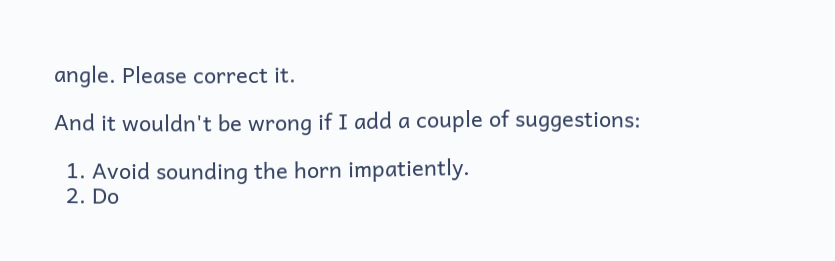angle. Please correct it.

And it wouldn't be wrong if I add a couple of suggestions:

  1. Avoid sounding the horn impatiently.
  2. Do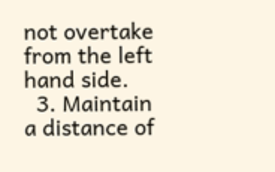not overtake from the left hand side.
  3. Maintain a distance of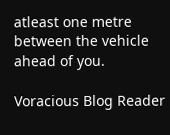atleast one metre between the vehicle ahead of you.

Voracious Blog Reader